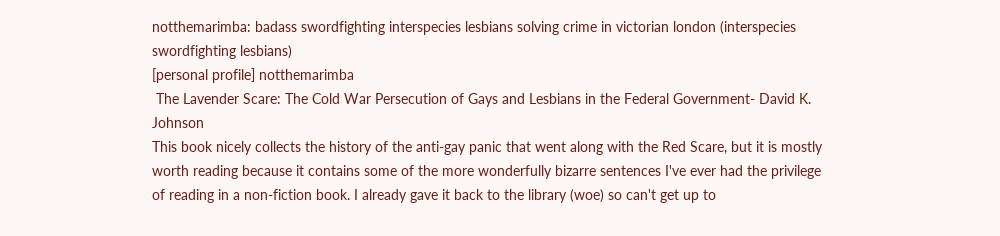notthemarimba: badass swordfighting interspecies lesbians solving crime in victorian london (interspecies swordfighting lesbians)
[personal profile] notthemarimba
 The Lavender Scare: The Cold War Persecution of Gays and Lesbians in the Federal Government- David K. Johnson
This book nicely collects the history of the anti-gay panic that went along with the Red Scare, but it is mostly worth reading because it contains some of the more wonderfully bizarre sentences I've ever had the privilege of reading in a non-fiction book. I already gave it back to the library (woe) so can't get up to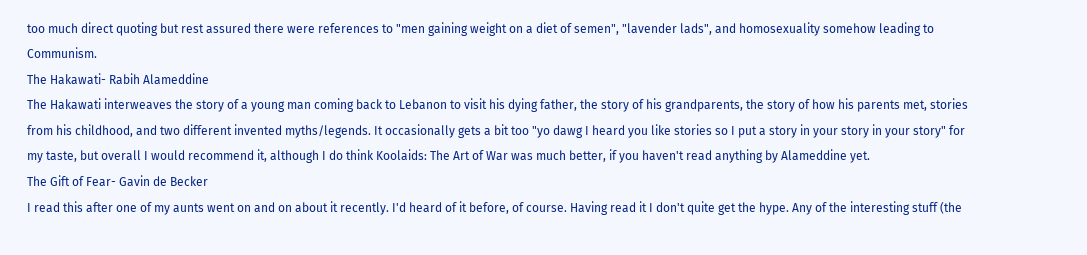too much direct quoting but rest assured there were references to "men gaining weight on a diet of semen", "lavender lads", and homosexuality somehow leading to Communism.
The Hakawati- Rabih Alameddine
The Hakawati interweaves the story of a young man coming back to Lebanon to visit his dying father, the story of his grandparents, the story of how his parents met, stories from his childhood, and two different invented myths/legends. It occasionally gets a bit too "yo dawg I heard you like stories so I put a story in your story in your story" for my taste, but overall I would recommend it, although I do think Koolaids: The Art of War was much better, if you haven't read anything by Alameddine yet.
The Gift of Fear- Gavin de Becker
I read this after one of my aunts went on and on about it recently. I'd heard of it before, of course. Having read it I don't quite get the hype. Any of the interesting stuff (the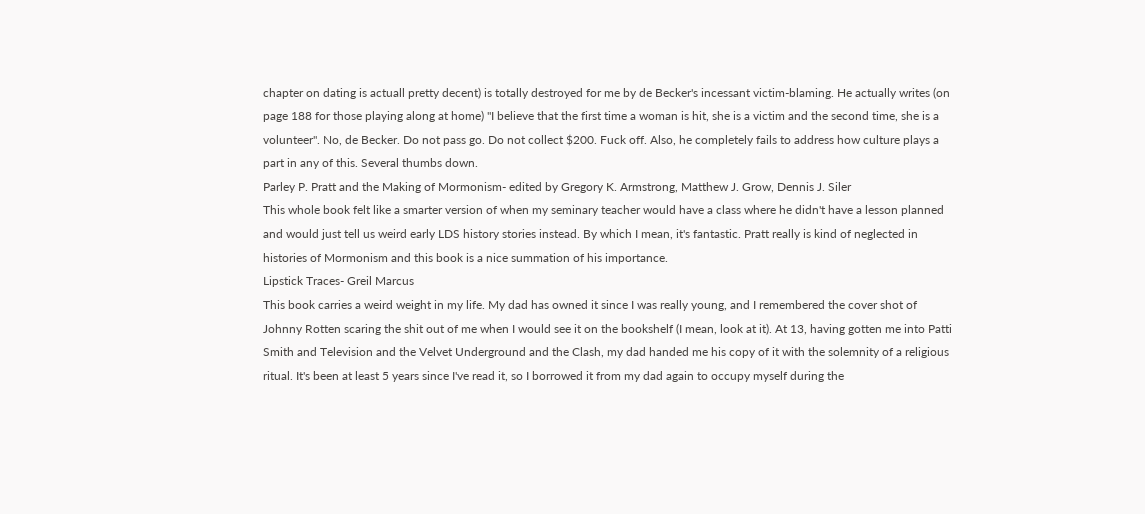chapter on dating is actuall pretty decent) is totally destroyed for me by de Becker's incessant victim-blaming. He actually writes (on page 188 for those playing along at home) "I believe that the first time a woman is hit, she is a victim and the second time, she is a volunteer". No, de Becker. Do not pass go. Do not collect $200. Fuck off. Also, he completely fails to address how culture plays a part in any of this. Several thumbs down.
Parley P. Pratt and the Making of Mormonism- edited by Gregory K. Armstrong, Matthew J. Grow, Dennis J. Siler
This whole book felt like a smarter version of when my seminary teacher would have a class where he didn't have a lesson planned and would just tell us weird early LDS history stories instead. By which I mean, it's fantastic. Pratt really is kind of neglected in histories of Mormonism and this book is a nice summation of his importance.
Lipstick Traces- Greil Marcus
This book carries a weird weight in my life. My dad has owned it since I was really young, and I remembered the cover shot of Johnny Rotten scaring the shit out of me when I would see it on the bookshelf (I mean, look at it). At 13, having gotten me into Patti Smith and Television and the Velvet Underground and the Clash, my dad handed me his copy of it with the solemnity of a religious ritual. It's been at least 5 years since I've read it, so I borrowed it from my dad again to occupy myself during the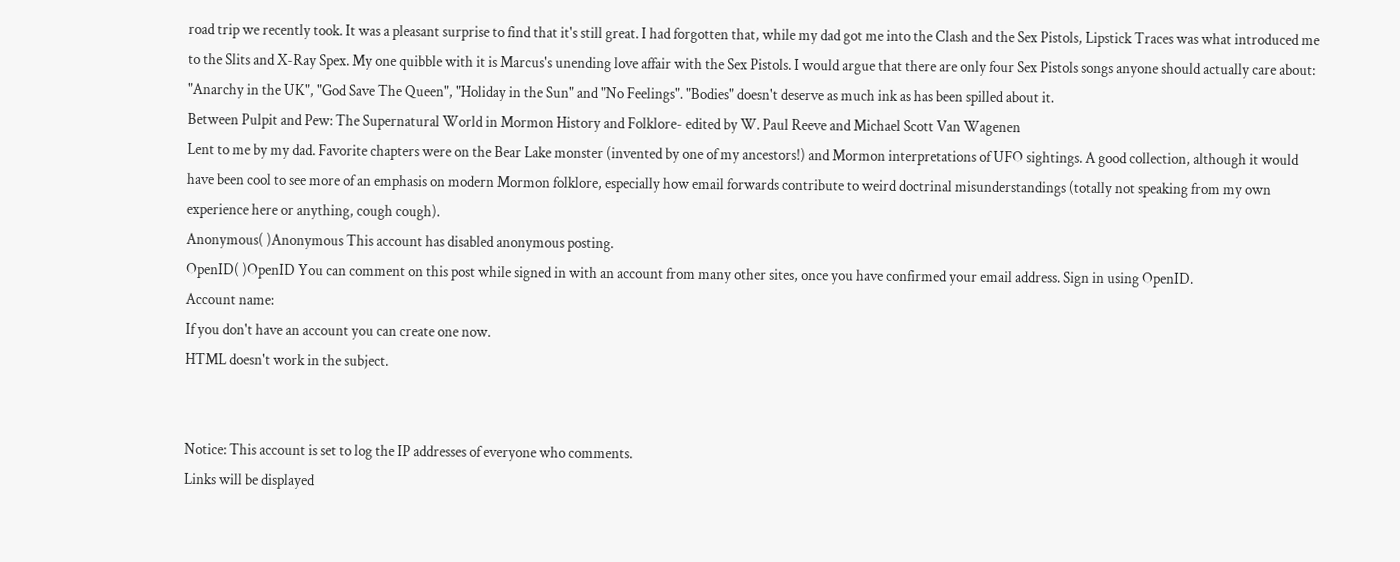road trip we recently took. It was a pleasant surprise to find that it's still great. I had forgotten that, while my dad got me into the Clash and the Sex Pistols, Lipstick Traces was what introduced me to the Slits and X-Ray Spex. My one quibble with it is Marcus's unending love affair with the Sex Pistols. I would argue that there are only four Sex Pistols songs anyone should actually care about: "Anarchy in the UK", "God Save The Queen", "Holiday in the Sun" and "No Feelings". "Bodies" doesn't deserve as much ink as has been spilled about it.
Between Pulpit and Pew: The Supernatural World in Mormon History and Folklore- edited by W. Paul Reeve and Michael Scott Van Wagenen
Lent to me by my dad. Favorite chapters were on the Bear Lake monster (invented by one of my ancestors!) and Mormon interpretations of UFO sightings. A good collection, although it would have been cool to see more of an emphasis on modern Mormon folklore, especially how email forwards contribute to weird doctrinal misunderstandings (totally not speaking from my own experience here or anything, cough cough).
Anonymous( )Anonymous This account has disabled anonymous posting.
OpenID( )OpenID You can comment on this post while signed in with an account from many other sites, once you have confirmed your email address. Sign in using OpenID.
Account name:
If you don't have an account you can create one now.
HTML doesn't work in the subject.


Notice: This account is set to log the IP addresses of everyone who comments.
Links will be displayed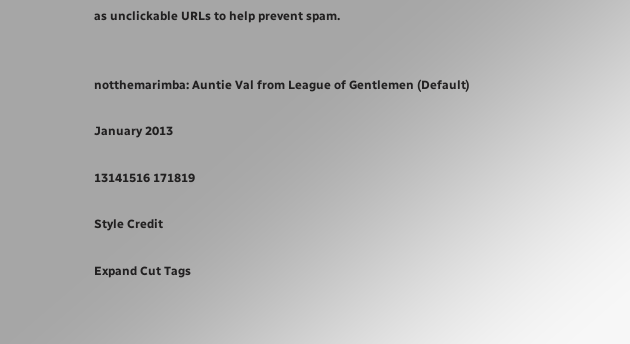as unclickable URLs to help prevent spam.


notthemarimba: Auntie Val from League of Gentlemen (Default)

January 2013

13141516 171819

Style Credit

Expand Cut Tags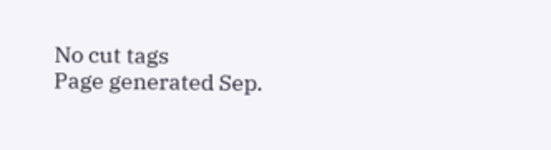No cut tags
Page generated Sep.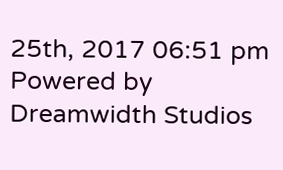25th, 2017 06:51 pm
Powered by Dreamwidth Studios